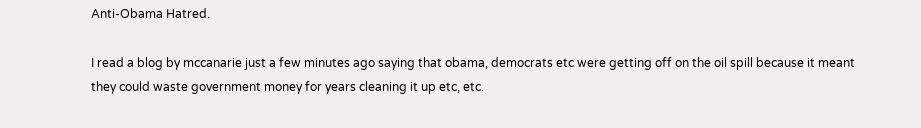Anti-Obama Hatred.

I read a blog by mccanarie just a few minutes ago saying that obama, democrats etc were getting off on the oil spill because it meant they could waste government money for years cleaning it up etc, etc.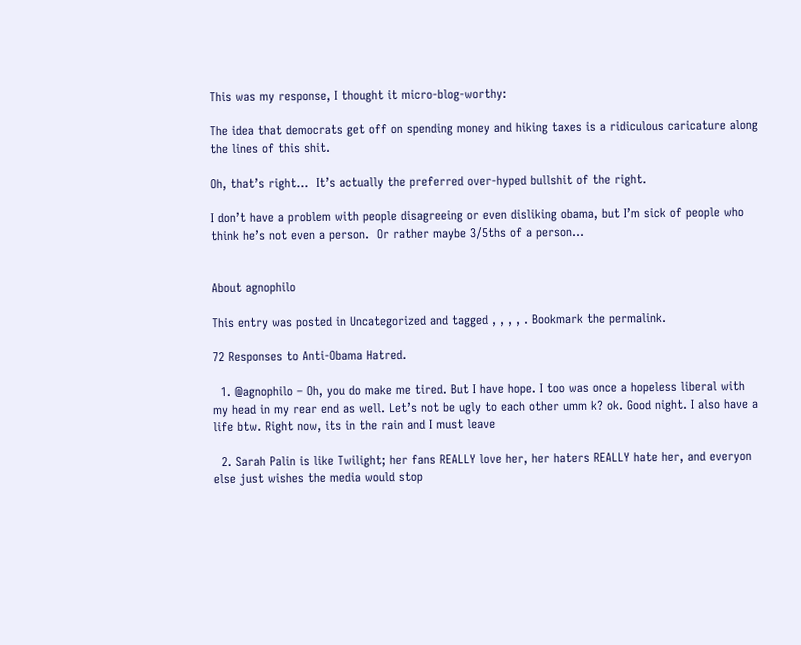This was my response, I thought it micro-blog-worthy:

The idea that democrats get off on spending money and hiking taxes is a ridiculous caricature along the lines of this shit.

Oh, that’s right…  It’s actually the preferred over-hyped bullshit of the right.

I don’t have a problem with people disagreeing or even disliking obama, but I’m sick of people who think he’s not even a person.  Or rather maybe 3/5ths of a person…


About agnophilo

This entry was posted in Uncategorized and tagged , , , , . Bookmark the permalink.

72 Responses to Anti-Obama Hatred.

  1. @agnophilo – Oh, you do make me tired. But I have hope. I too was once a hopeless liberal with my head in my rear end as well. Let’s not be ugly to each other umm k? ok. Good night. I also have a life btw. Right now, its in the rain and I must leave

  2. Sarah Palin is like Twilight; her fans REALLY love her, her haters REALLY hate her, and everyon else just wishes the media would stop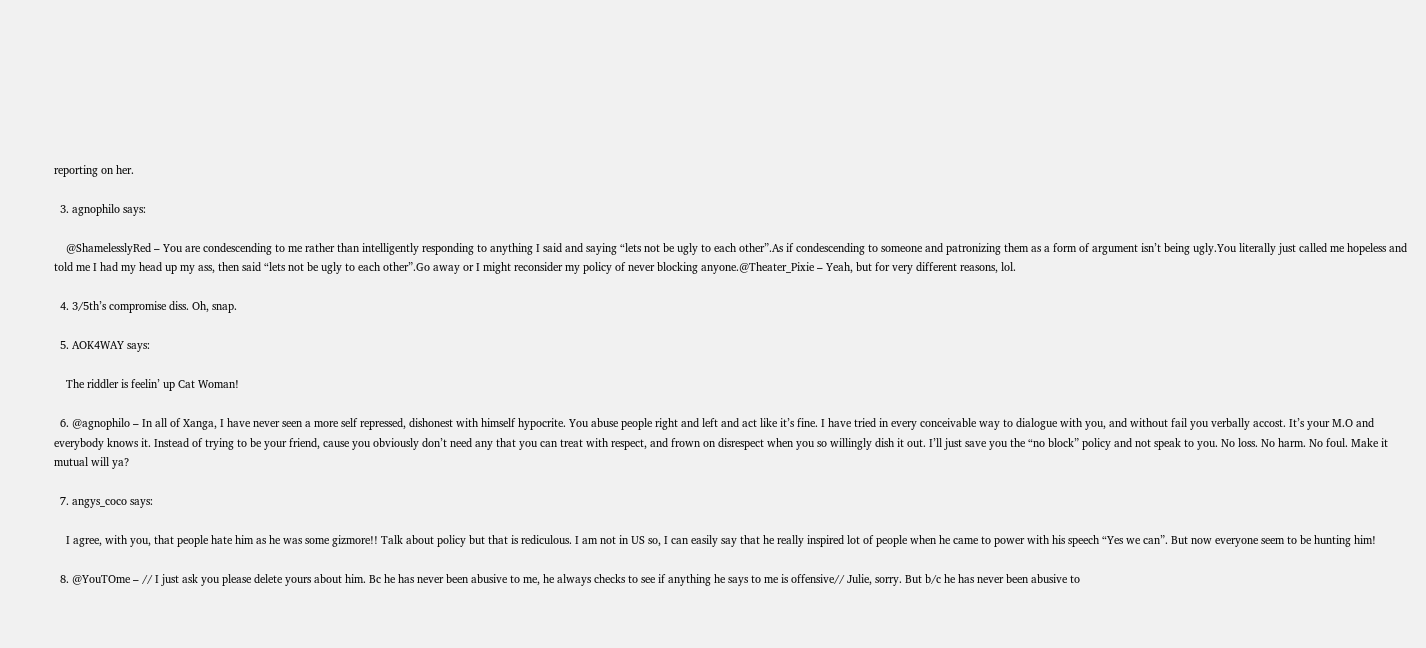reporting on her.

  3. agnophilo says:

    @ShamelesslyRed – You are condescending to me rather than intelligently responding to anything I said and saying “lets not be ugly to each other”.As if condescending to someone and patronizing them as a form of argument isn’t being ugly.You literally just called me hopeless and told me I had my head up my ass, then said “lets not be ugly to each other”.Go away or I might reconsider my policy of never blocking anyone.@Theater_Pixie – Yeah, but for very different reasons, lol.

  4. 3/5th’s compromise diss. Oh, snap.

  5. AOK4WAY says:

    The riddler is feelin’ up Cat Woman!

  6. @agnophilo – In all of Xanga, I have never seen a more self repressed, dishonest with himself hypocrite. You abuse people right and left and act like it’s fine. I have tried in every conceivable way to dialogue with you, and without fail you verbally accost. It’s your M.O and everybody knows it. Instead of trying to be your friend, cause you obviously don’t need any that you can treat with respect, and frown on disrespect when you so willingly dish it out. I’ll just save you the “no block” policy and not speak to you. No loss. No harm. No foul. Make it mutual will ya?

  7. angys_coco says:

    I agree, with you, that people hate him as he was some gizmore!! Talk about policy but that is rediculous. I am not in US so, I can easily say that he really inspired lot of people when he came to power with his speech “Yes we can”. But now everyone seem to be hunting him!

  8. @YouTOme – // I just ask you please delete yours about him. Bc he has never been abusive to me, he always checks to see if anything he says to me is offensive// Julie, sorry. But b/c he has never been abusive to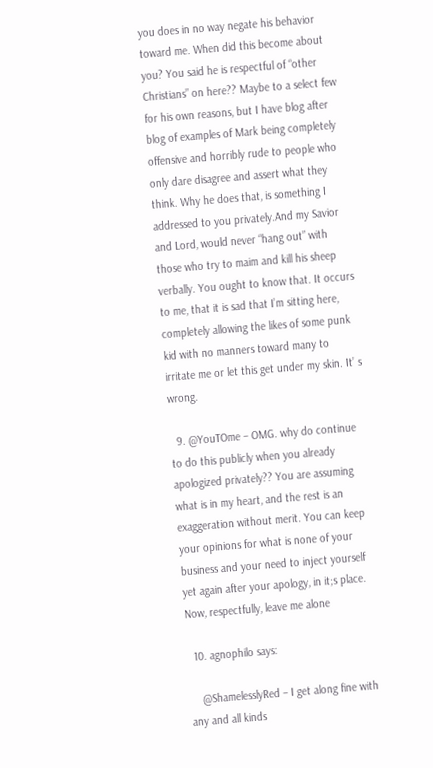you does in no way negate his behavior toward me. When did this become about you? You said he is respectful of “other Christians” on here?? Maybe to a select few for his own reasons, but I have blog after blog of examples of Mark being completely offensive and horribly rude to people who only dare disagree and assert what they think. Why he does that, is something I addressed to you privately.And my Savior and Lord, would never “hang out” with those who try to maim and kill his sheep verbally. You ought to know that. It occurs to me, that it is sad that I’m sitting here, completely allowing the likes of some punk kid with no manners toward many to irritate me or let this get under my skin. It’ s wrong.

  9. @YouTOme – OMG. why do continue to do this publicly when you already apologized privately?? You are assuming what is in my heart, and the rest is an exaggeration without merit. You can keep your opinions for what is none of your business and your need to inject yourself yet again after your apology, in it;s place. Now, respectfully, leave me alone

  10. agnophilo says:

    @ShamelesslyRed – I get along fine with any and all kinds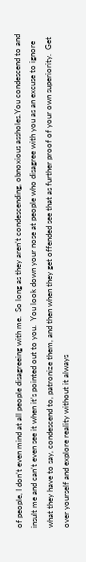of people, I don’t even mind at all people disagreeing with me.  So long as they aren’t condescending, obnoxious assholes.You condescend to and insult me and can’t even see it when it’s pointed out to you.  You look down your nose at people who disagree with you as an excuse to ignore what they have to say, condescend to, patronize them, and then when they get offended see that as further proof of your own superiority.  Get over yourself and explore reality without it always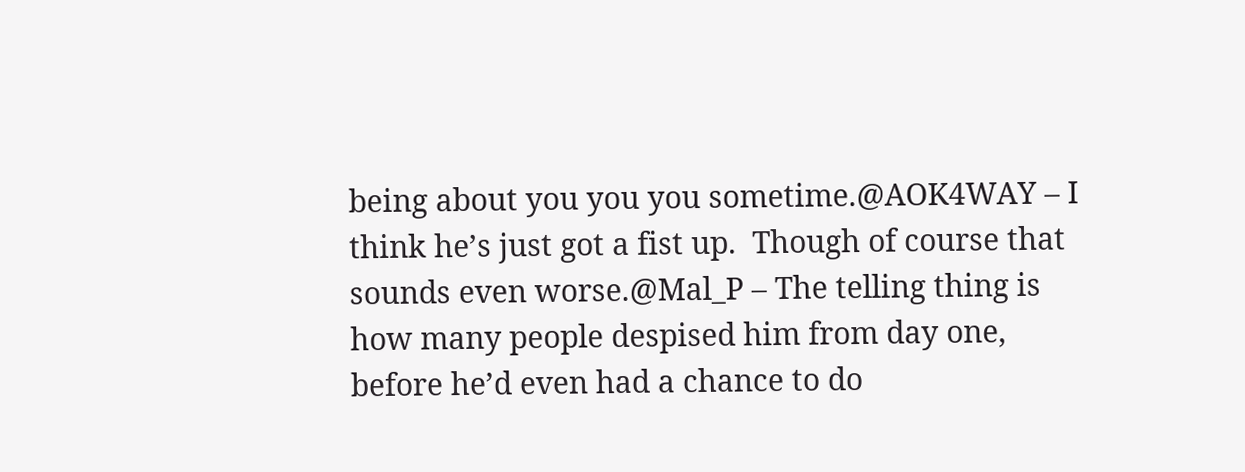being about you you you sometime.@AOK4WAY – I think he’s just got a fist up.  Though of course that sounds even worse.@Mal_P – The telling thing is how many people despised him from day one, before he’d even had a chance to do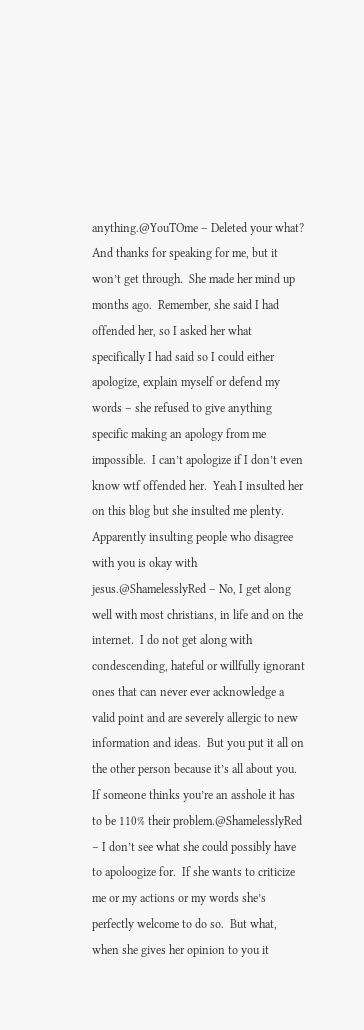anything.@YouTOme – Deleted your what?  And thanks for speaking for me, but it won’t get through.  She made her mind up months ago.  Remember, she said I had offended her, so I asked her what specifically I had said so I could either apologize, explain myself or defend my words – she refused to give anything specific making an apology from me impossible.  I can’t apologize if I don’t even know wtf offended her.  Yeah I insulted her on this blog but she insulted me plenty.  Apparently insulting people who disagree with you is okay with jesus.@ShamelesslyRed – No, I get along well with most christians, in life and on the internet.  I do not get along with condescending, hateful or willfully ignorant ones that can never ever acknowledge a valid point and are severely allergic to new information and ideas.  But you put it all on the other person because it’s all about you.  If someone thinks you’re an asshole it has to be 110% their problem.@ShamelesslyRed – I don’t see what she could possibly have to apoloogize for.  If she wants to criticize me or my actions or my words she’s perfectly welcome to do so.  But what, when she gives her opinion to you it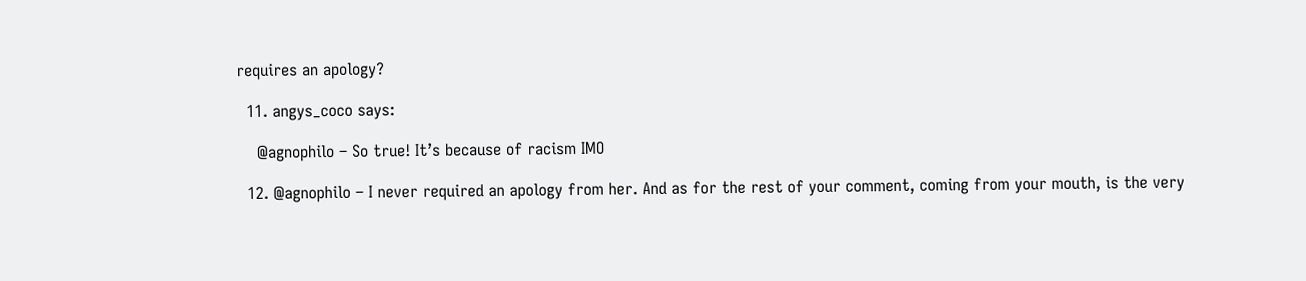requires an apology?

  11. angys_coco says:

    @agnophilo – So true! It’s because of racism IMO

  12. @agnophilo – I never required an apology from her. And as for the rest of your comment, coming from your mouth, is the very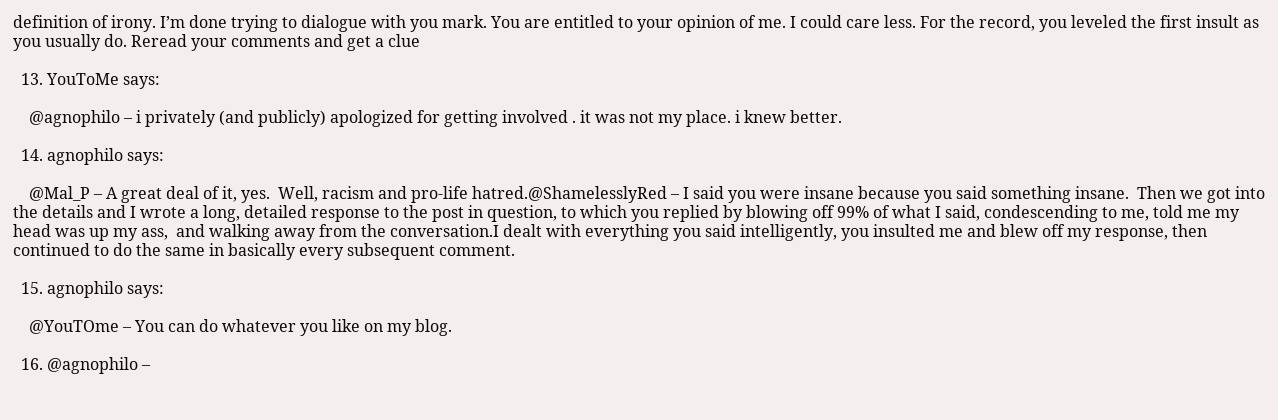definition of irony. I’m done trying to dialogue with you mark. You are entitled to your opinion of me. I could care less. For the record, you leveled the first insult as you usually do. Reread your comments and get a clue

  13. YouToMe says:

    @agnophilo – i privately (and publicly) apologized for getting involved . it was not my place. i knew better.

  14. agnophilo says:

    @Mal_P – A great deal of it, yes.  Well, racism and pro-life hatred.@ShamelesslyRed – I said you were insane because you said something insane.  Then we got into the details and I wrote a long, detailed response to the post in question, to which you replied by blowing off 99% of what I said, condescending to me, told me my head was up my ass,  and walking away from the conversation.I dealt with everything you said intelligently, you insulted me and blew off my response, then continued to do the same in basically every subsequent comment.

  15. agnophilo says:

    @YouTOme – You can do whatever you like on my blog.

  16. @agnophilo –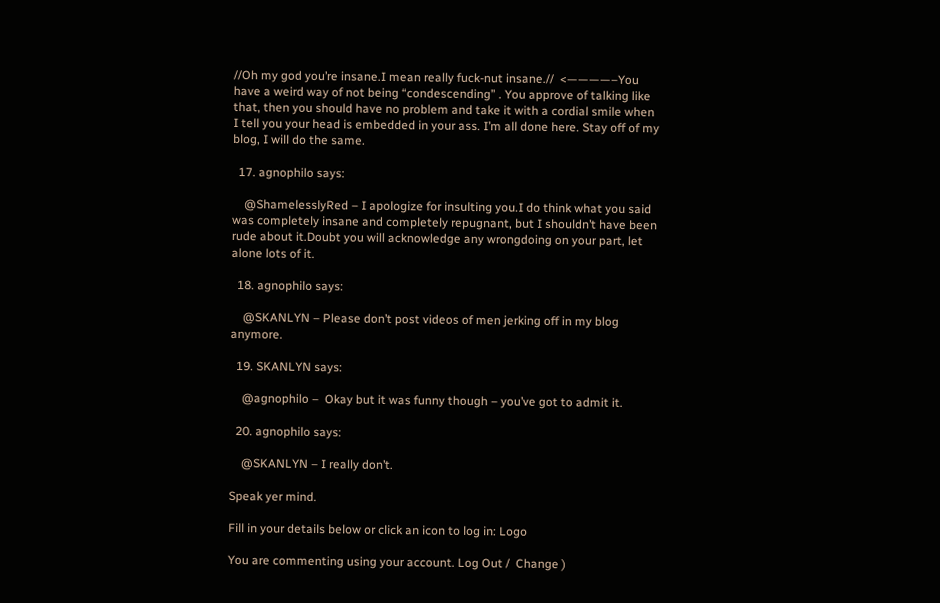//Oh my god you’re insane.I mean really fuck-nut insane.//  <————–You have a weird way of not being “condescending” . You approve of talking like that, then you should have no problem and take it with a cordial smile when I tell you your head is embedded in your ass. I’m all done here. Stay off of my blog, I will do the same.

  17. agnophilo says:

    @ShamelesslyRed – I apologize for insulting you.I do think what you said was completely insane and completely repugnant, but I shouldn’t have been rude about it.Doubt you will acknowledge any wrongdoing on your part, let alone lots of it.

  18. agnophilo says:

    @SKANLYN – Please don’t post videos of men jerking off in my blog anymore.

  19. SKANLYN says:

    @agnophilo –  Okay but it was funny though – you’ve got to admit it.

  20. agnophilo says:

    @SKANLYN – I really don’t.

Speak yer mind.

Fill in your details below or click an icon to log in: Logo

You are commenting using your account. Log Out /  Change )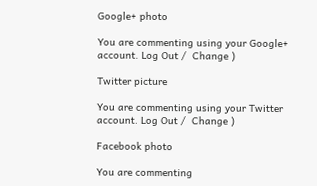Google+ photo

You are commenting using your Google+ account. Log Out /  Change )

Twitter picture

You are commenting using your Twitter account. Log Out /  Change )

Facebook photo

You are commenting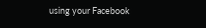using your Facebook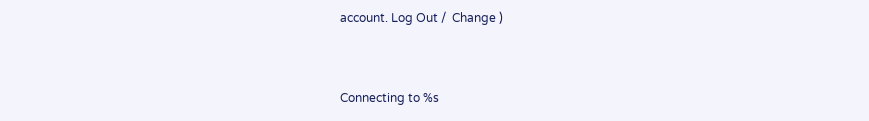account. Log Out /  Change )


Connecting to %s